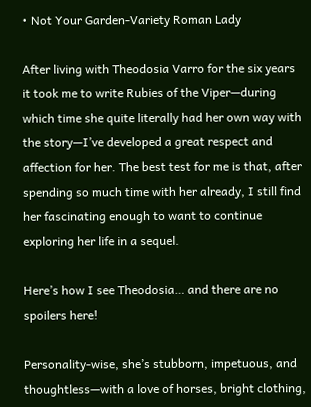• Not Your Garden-Variety Roman Lady

After living with Theodosia Varro for the six years it took me to write Rubies of the Viper—during which time she quite literally had her own way with the story—I’ve developed a great respect and affection for her. The best test for me is that, after spending so much time with her already, I still find her fascinating enough to want to continue exploring her life in a sequel.

Here’s how I see Theodosia… and there are no spoilers here!

Personality-wise, she’s stubborn, impetuous, and thoughtless—with a love of horses, bright clothing,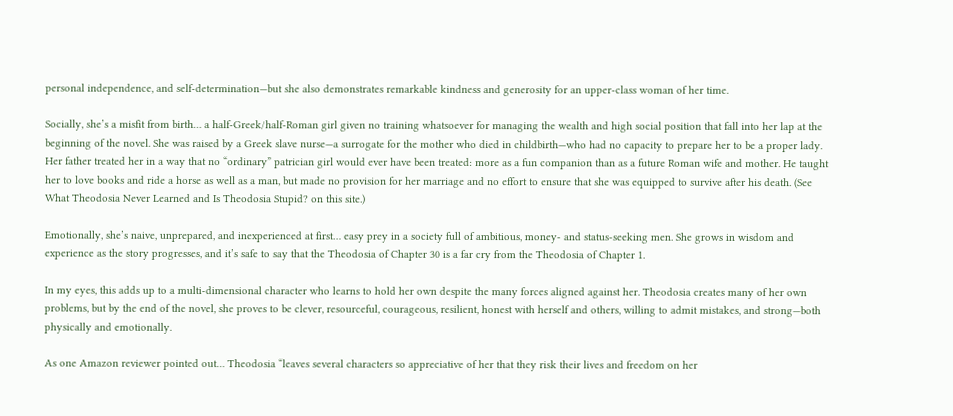personal independence, and self-determination—but she also demonstrates remarkable kindness and generosity for an upper-class woman of her time.

Socially, she’s a misfit from birth… a half-Greek/half-Roman girl given no training whatsoever for managing the wealth and high social position that fall into her lap at the beginning of the novel. She was raised by a Greek slave nurse—a surrogate for the mother who died in childbirth—who had no capacity to prepare her to be a proper lady. Her father treated her in a way that no “ordinary” patrician girl would ever have been treated: more as a fun companion than as a future Roman wife and mother. He taught her to love books and ride a horse as well as a man, but made no provision for her marriage and no effort to ensure that she was equipped to survive after his death. (See What Theodosia Never Learned and Is Theodosia Stupid? on this site.)

Emotionally, she’s naive, unprepared, and inexperienced at first… easy prey in a society full of ambitious, money- and status-seeking men. She grows in wisdom and experience as the story progresses, and it’s safe to say that the Theodosia of Chapter 30 is a far cry from the Theodosia of Chapter 1.

In my eyes, this adds up to a multi-dimensional character who learns to hold her own despite the many forces aligned against her. Theodosia creates many of her own problems, but by the end of the novel, she proves to be clever, resourceful, courageous, resilient, honest with herself and others, willing to admit mistakes, and strong—both physically and emotionally.

As one Amazon reviewer pointed out… Theodosia “leaves several characters so appreciative of her that they risk their lives and freedom on her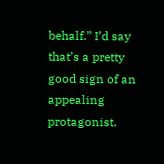behalf.” I’d say that’s a pretty good sign of an appealing protagonist.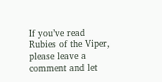If you’ve read Rubies of the Viper, please leave a comment and let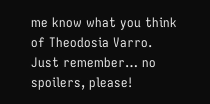me know what you think of Theodosia Varro. Just remember… no spoilers, please!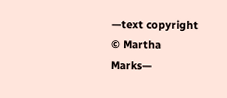—text copyright © Martha Marks—